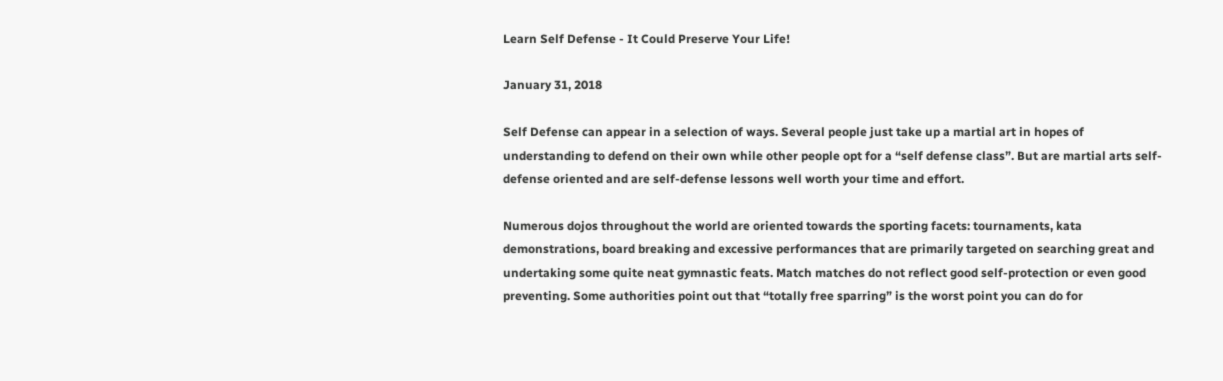Learn Self Defense - It Could Preserve Your Life!

January 31, 2018

Self Defense can appear in a selection of ways. Several people just take up a martial art in hopes of understanding to defend on their own while other people opt for a “self defense class”. But are martial arts self-defense oriented and are self-defense lessons well worth your time and effort.

Numerous dojos throughout the world are oriented towards the sporting facets: tournaments, kata demonstrations, board breaking and excessive performances that are primarily targeted on searching great and undertaking some quite neat gymnastic feats. Match matches do not reflect good self-protection or even good preventing. Some authorities point out that “totally free sparring” is the worst point you can do for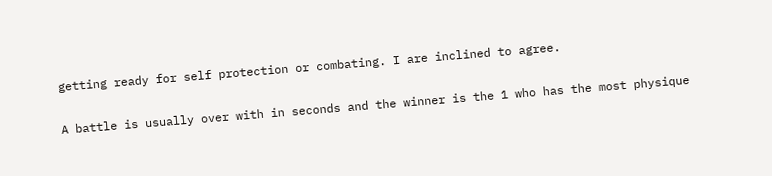getting ready for self protection or combating. I are inclined to agree.

A battle is usually over with in seconds and the winner is the 1 who has the most physique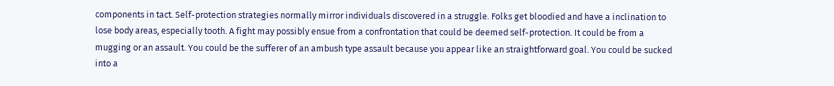components in tact. Self-protection strategies normally mirror individuals discovered in a struggle. Folks get bloodied and have a inclination to lose body areas, especially tooth. A fight may possibly ensue from a confrontation that could be deemed self-protection. It could be from a mugging or an assault. You could be the sufferer of an ambush type assault because you appear like an straightforward goal. You could be sucked into a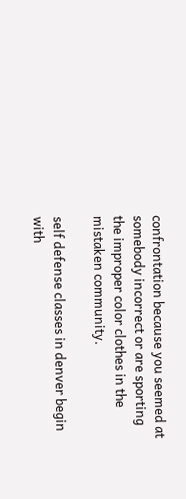confrontation because you seemed at somebody incorrect or are sporting the improper color clothes in the mistaken community.

self defense classes in denver begin with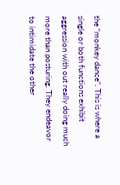the “monkey dance”. This is where a single or both functions exhibit aggression with out really doing much more than posturing. They endeavor to intimidate the other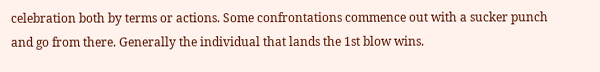celebration both by terms or actions. Some confrontations commence out with a sucker punch and go from there. Generally the individual that lands the 1st blow wins.